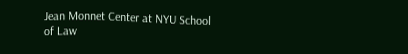Jean Monnet Center at NYU School of Law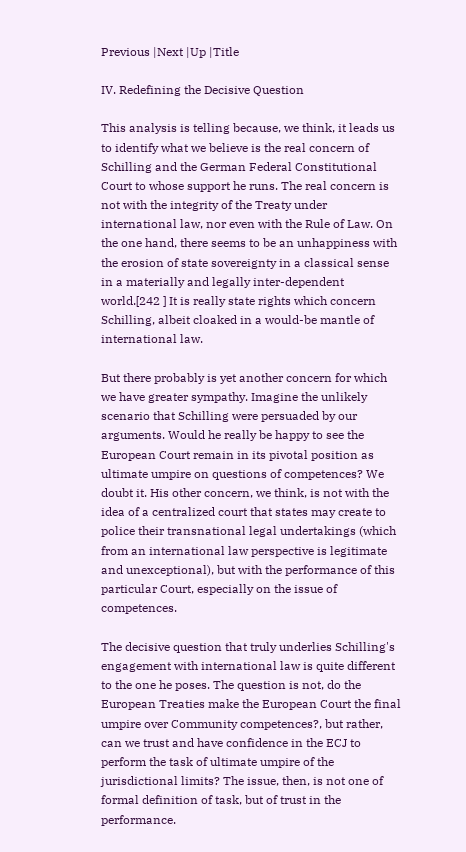Previous |Next |Up |Title

IV. Redefining the Decisive Question

This analysis is telling because, we think, it leads us to identify what we believe is the real concern of Schilling and the German Federal Constitutional Court to whose support he runs. The real concern is not with the integrity of the Treaty under international law, nor even with the Rule of Law. On the one hand, there seems to be an unhappiness with the erosion of state sovereignty in a classical sense in a materially and legally inter-dependent world.[242 ] It is really state rights which concern Schilling, albeit cloaked in a would-be mantle of international law.

But there probably is yet another concern for which we have greater sympathy. Imagine the unlikely scenario that Schilling were persuaded by our arguments. Would he really be happy to see the European Court remain in its pivotal position as ultimate umpire on questions of competences? We doubt it. His other concern, we think, is not with the idea of a centralized court that states may create to police their transnational legal undertakings (which from an international law perspective is legitimate and unexceptional), but with the performance of this particular Court, especially on the issue of competences.

The decisive question that truly underlies Schilling's engagement with international law is quite different to the one he poses. The question is not, do the European Treaties make the European Court the final umpire over Community competences?, but rather, can we trust and have confidence in the ECJ to perform the task of ultimate umpire of the jurisdictional limits? The issue, then, is not one of formal definition of task, but of trust in the performance.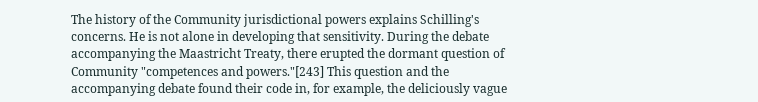The history of the Community jurisdictional powers explains Schilling's concerns. He is not alone in developing that sensitivity. During the debate accompanying the Maastricht Treaty, there erupted the dormant question of Community "competences and powers."[243] This question and the accompanying debate found their code in, for example, the deliciously vague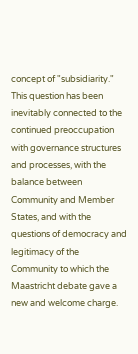concept of "subsidiarity." This question has been inevitably connected to the continued preoccupation with governance structures and processes, with the balance between Community and Member States, and with the questions of democracy and legitimacy of the Community to which the Maastricht debate gave a new and welcome charge.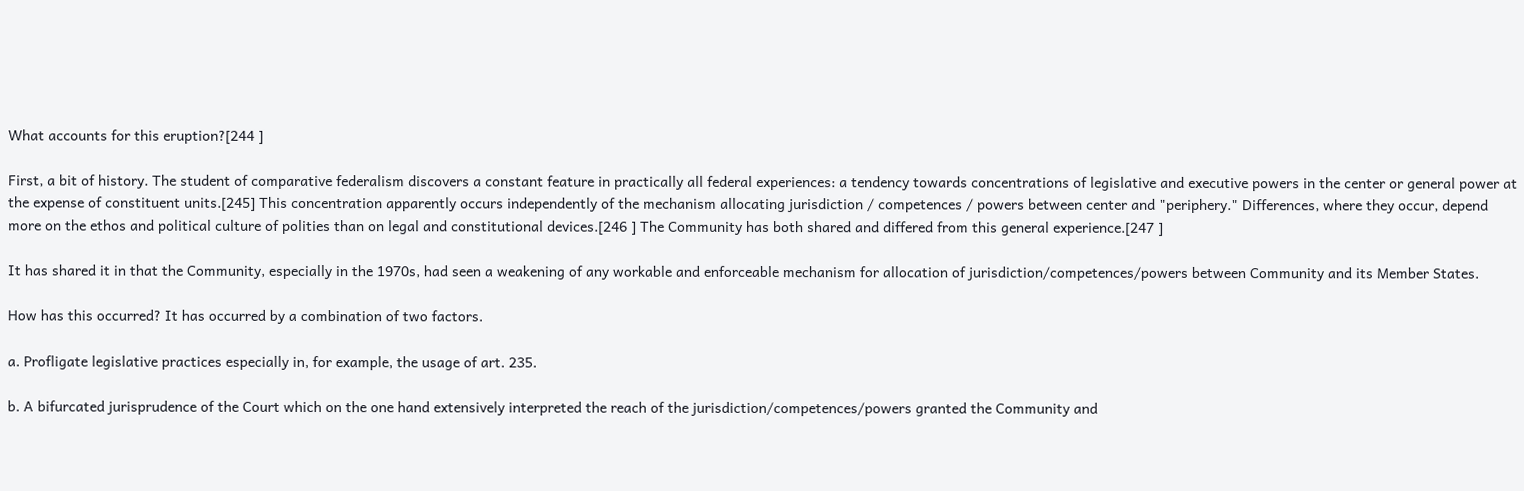What accounts for this eruption?[244 ]

First, a bit of history. The student of comparative federalism discovers a constant feature in practically all federal experiences: a tendency towards concentrations of legislative and executive powers in the center or general power at the expense of constituent units.[245] This concentration apparently occurs independently of the mechanism allocating jurisdiction / competences / powers between center and "periphery." Differences, where they occur, depend more on the ethos and political culture of polities than on legal and constitutional devices.[246 ] The Community has both shared and differed from this general experience.[247 ]

It has shared it in that the Community, especially in the 1970s, had seen a weakening of any workable and enforceable mechanism for allocation of jurisdiction/competences/powers between Community and its Member States.

How has this occurred? It has occurred by a combination of two factors.

a. Profligate legislative practices especially in, for example, the usage of art. 235.

b. A bifurcated jurisprudence of the Court which on the one hand extensively interpreted the reach of the jurisdiction/competences/powers granted the Community and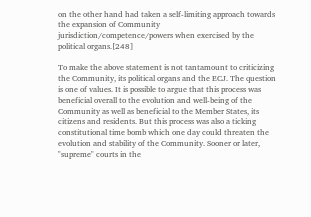on the other hand had taken a self-limiting approach towards the expansion of Community jurisdiction/competence/powers when exercised by the political organs.[248]

To make the above statement is not tantamount to criticizing the Community, its political organs and the ECJ. The question is one of values. It is possible to argue that this process was beneficial overall to the evolution and well-being of the Community as well as beneficial to the Member States, its citizens and residents. But this process was also a ticking constitutional time bomb which one day could threaten the evolution and stability of the Community. Sooner or later, "supreme" courts in the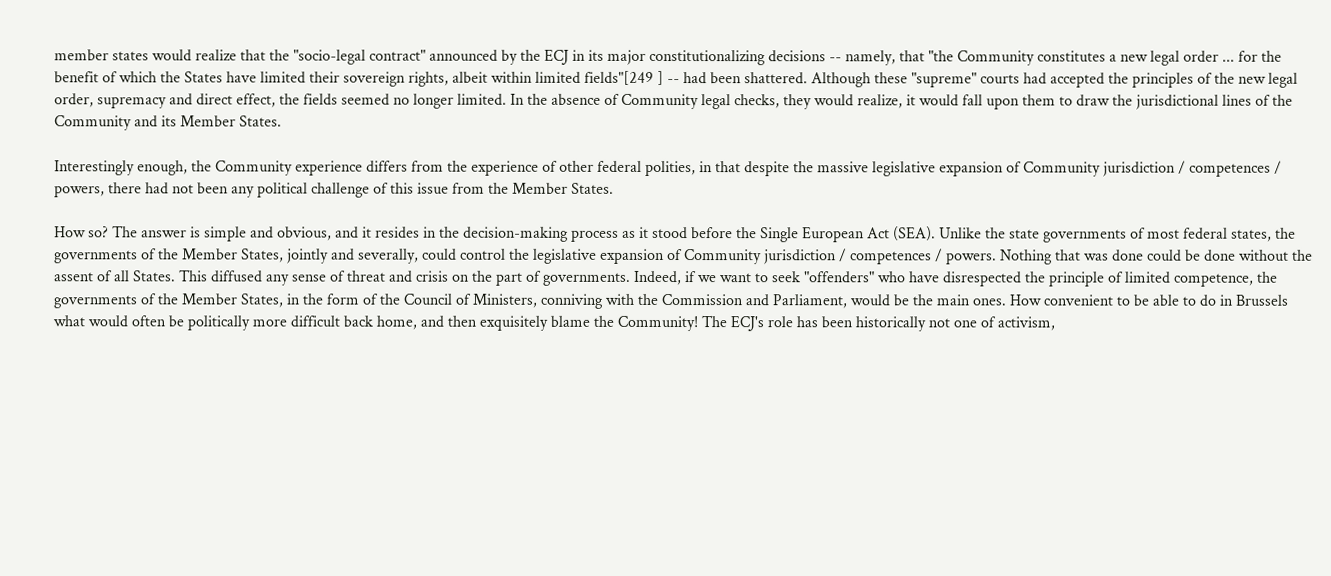member states would realize that the "socio-legal contract" announced by the ECJ in its major constitutionalizing decisions -- namely, that "the Community constitutes a new legal order ... for the benefit of which the States have limited their sovereign rights, albeit within limited fields"[249 ] -- had been shattered. Although these "supreme" courts had accepted the principles of the new legal order, supremacy and direct effect, the fields seemed no longer limited. In the absence of Community legal checks, they would realize, it would fall upon them to draw the jurisdictional lines of the Community and its Member States.

Interestingly enough, the Community experience differs from the experience of other federal polities, in that despite the massive legislative expansion of Community jurisdiction / competences / powers, there had not been any political challenge of this issue from the Member States.

How so? The answer is simple and obvious, and it resides in the decision-making process as it stood before the Single European Act (SEA). Unlike the state governments of most federal states, the governments of the Member States, jointly and severally, could control the legislative expansion of Community jurisdiction / competences / powers. Nothing that was done could be done without the assent of all States. This diffused any sense of threat and crisis on the part of governments. Indeed, if we want to seek "offenders" who have disrespected the principle of limited competence, the governments of the Member States, in the form of the Council of Ministers, conniving with the Commission and Parliament, would be the main ones. How convenient to be able to do in Brussels what would often be politically more difficult back home, and then exquisitely blame the Community! The ECJ's role has been historically not one of activism,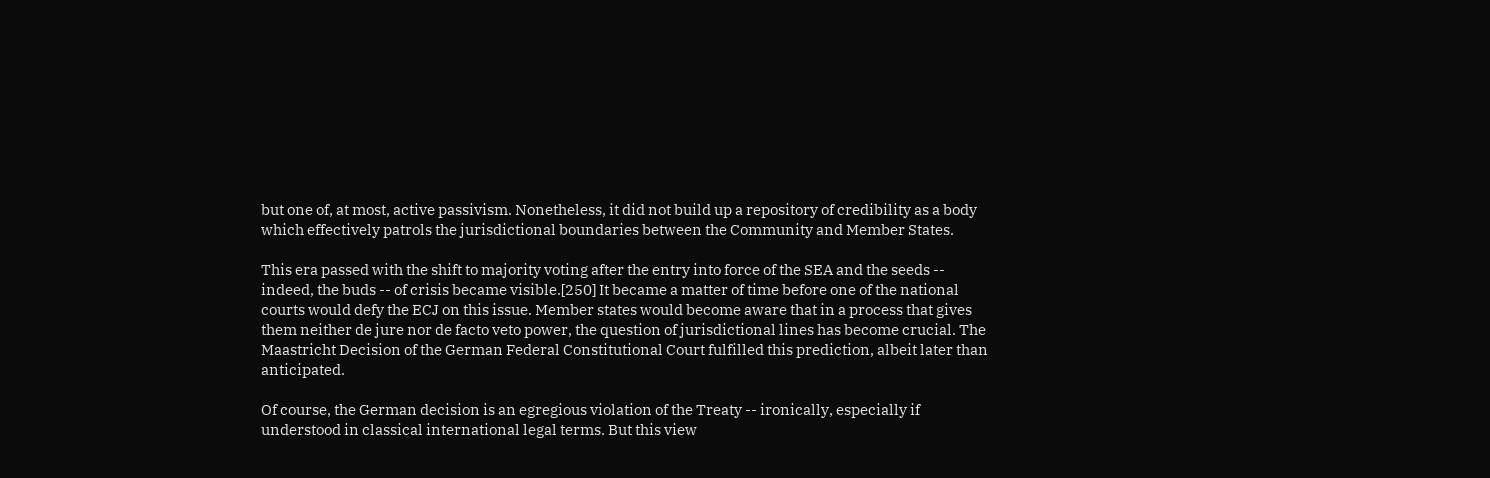but one of, at most, active passivism. Nonetheless, it did not build up a repository of credibility as a body which effectively patrols the jurisdictional boundaries between the Community and Member States.

This era passed with the shift to majority voting after the entry into force of the SEA and the seeds -- indeed, the buds -- of crisis became visible.[250] It became a matter of time before one of the national courts would defy the ECJ on this issue. Member states would become aware that in a process that gives them neither de jure nor de facto veto power, the question of jurisdictional lines has become crucial. The Maastricht Decision of the German Federal Constitutional Court fulfilled this prediction, albeit later than anticipated.

Of course, the German decision is an egregious violation of the Treaty -- ironically, especially if understood in classical international legal terms. But this view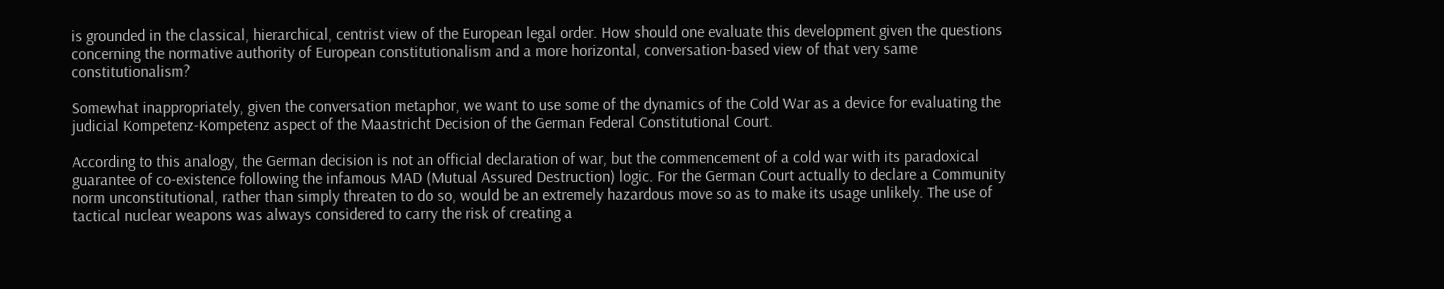is grounded in the classical, hierarchical, centrist view of the European legal order. How should one evaluate this development given the questions concerning the normative authority of European constitutionalism and a more horizontal, conversation-based view of that very same constitutionalism?

Somewhat inappropriately, given the conversation metaphor, we want to use some of the dynamics of the Cold War as a device for evaluating the judicial Kompetenz-Kompetenz aspect of the Maastricht Decision of the German Federal Constitutional Court.

According to this analogy, the German decision is not an official declaration of war, but the commencement of a cold war with its paradoxical guarantee of co-existence following the infamous MAD (Mutual Assured Destruction) logic. For the German Court actually to declare a Community norm unconstitutional, rather than simply threaten to do so, would be an extremely hazardous move so as to make its usage unlikely. The use of tactical nuclear weapons was always considered to carry the risk of creating a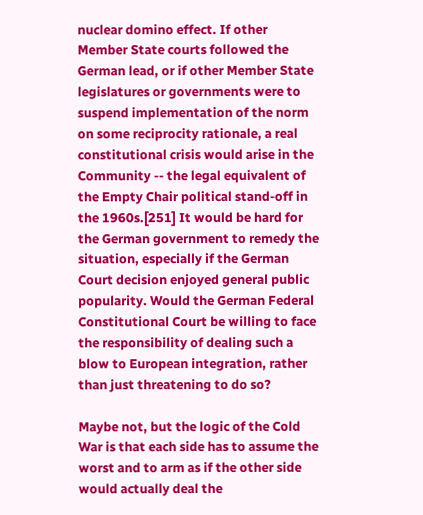nuclear domino effect. If other Member State courts followed the German lead, or if other Member State legislatures or governments were to suspend implementation of the norm on some reciprocity rationale, a real constitutional crisis would arise in the Community -- the legal equivalent of the Empty Chair political stand-off in the 1960s.[251] It would be hard for the German government to remedy the situation, especially if the German Court decision enjoyed general public popularity. Would the German Federal Constitutional Court be willing to face the responsibility of dealing such a blow to European integration, rather than just threatening to do so?

Maybe not, but the logic of the Cold War is that each side has to assume the worst and to arm as if the other side would actually deal the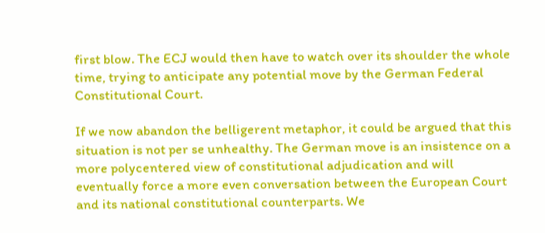first blow. The ECJ would then have to watch over its shoulder the whole time, trying to anticipate any potential move by the German Federal Constitutional Court.

If we now abandon the belligerent metaphor, it could be argued that this situation is not per se unhealthy. The German move is an insistence on a more polycentered view of constitutional adjudication and will eventually force a more even conversation between the European Court and its national constitutional counterparts. We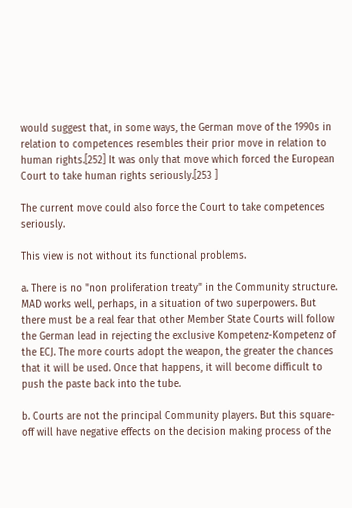would suggest that, in some ways, the German move of the 1990s in relation to competences resembles their prior move in relation to human rights.[252] It was only that move which forced the European Court to take human rights seriously.[253 ]

The current move could also force the Court to take competences seriously.

This view is not without its functional problems.

a. There is no "non proliferation treaty" in the Community structure. MAD works well, perhaps, in a situation of two superpowers. But there must be a real fear that other Member State Courts will follow the German lead in rejecting the exclusive Kompetenz-Kompetenz of the ECJ. The more courts adopt the weapon, the greater the chances that it will be used. Once that happens, it will become difficult to push the paste back into the tube.

b. Courts are not the principal Community players. But this square-off will have negative effects on the decision making process of the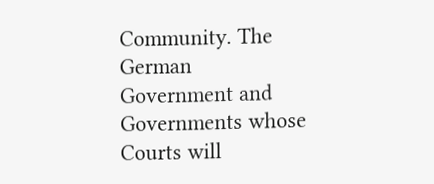Community. The German Government and Governments whose Courts will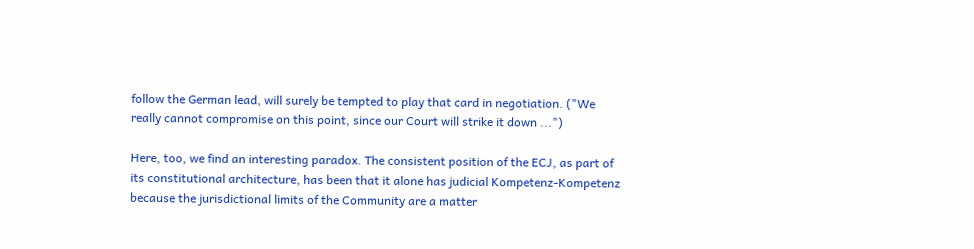follow the German lead, will surely be tempted to play that card in negotiation. ("We really cannot compromise on this point, since our Court will strike it down ...")

Here, too, we find an interesting paradox. The consistent position of the ECJ, as part of its constitutional architecture, has been that it alone has judicial Kompetenz-Kompetenz because the jurisdictional limits of the Community are a matter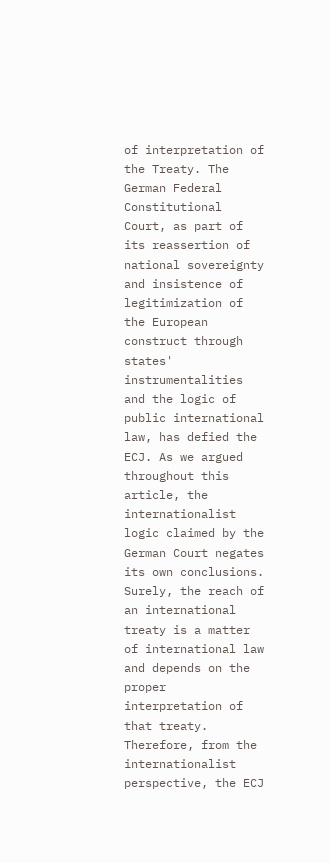of interpretation of the Treaty. The German Federal Constitutional Court, as part of its reassertion of national sovereignty and insistence of legitimization of the European construct through states' instrumentalities and the logic of public international law, has defied the ECJ. As we argued throughout this article, the internationalist logic claimed by the German Court negates its own conclusions. Surely, the reach of an international treaty is a matter of international law and depends on the proper interpretation of that treaty. Therefore, from the internationalist perspective, the ECJ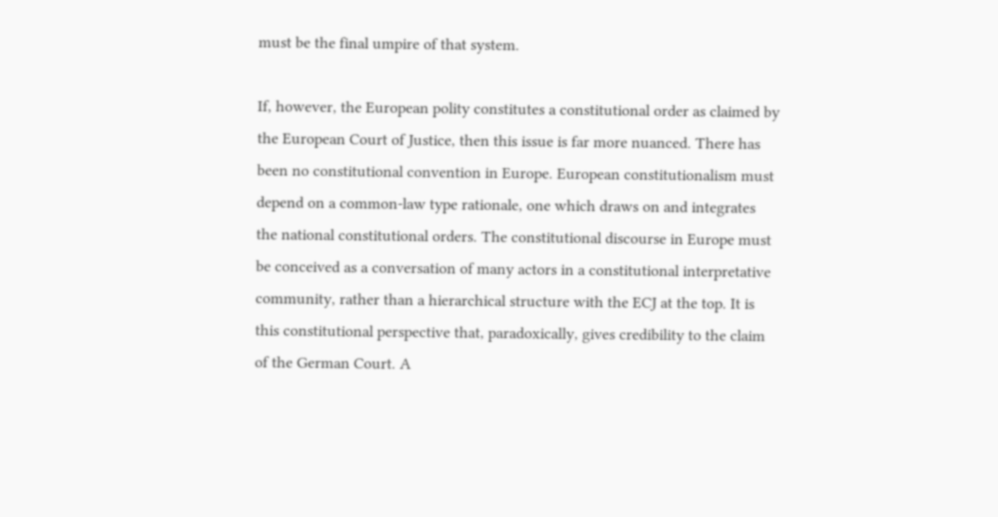must be the final umpire of that system.

If, however, the European polity constitutes a constitutional order as claimed by the European Court of Justice, then this issue is far more nuanced. There has been no constitutional convention in Europe. European constitutionalism must depend on a common-law type rationale, one which draws on and integrates the national constitutional orders. The constitutional discourse in Europe must be conceived as a conversation of many actors in a constitutional interpretative community, rather than a hierarchical structure with the ECJ at the top. It is this constitutional perspective that, paradoxically, gives credibility to the claim of the German Court. A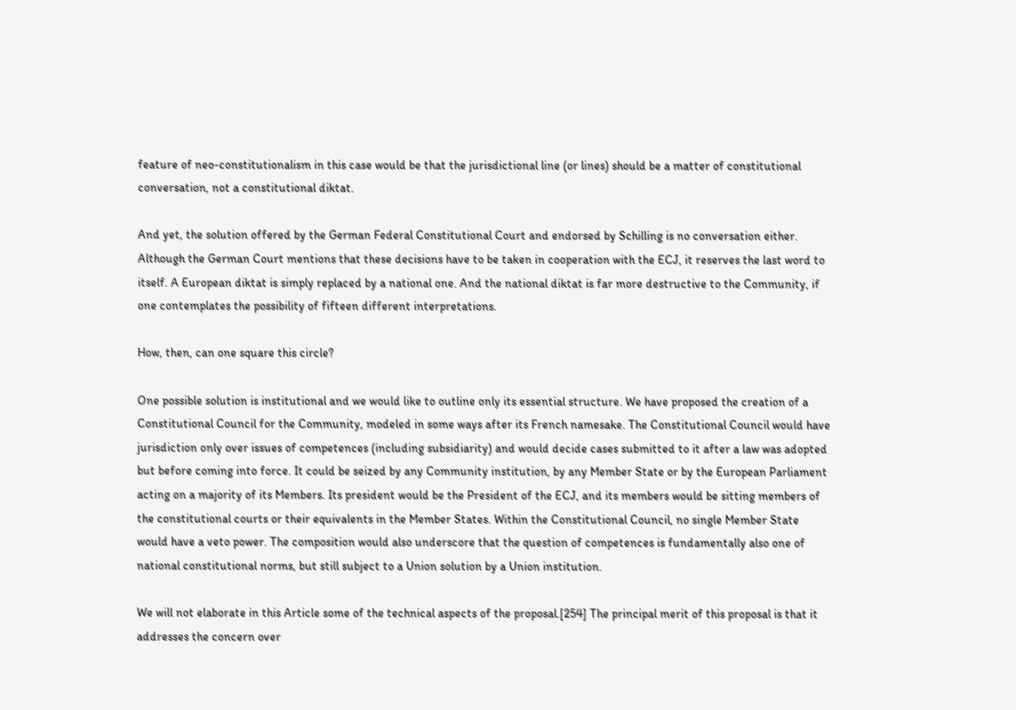feature of neo-constitutionalism in this case would be that the jurisdictional line (or lines) should be a matter of constitutional conversation, not a constitutional diktat.

And yet, the solution offered by the German Federal Constitutional Court and endorsed by Schilling is no conversation either. Although the German Court mentions that these decisions have to be taken in cooperation with the ECJ, it reserves the last word to itself. A European diktat is simply replaced by a national one. And the national diktat is far more destructive to the Community, if one contemplates the possibility of fifteen different interpretations.

How, then, can one square this circle?

One possible solution is institutional and we would like to outline only its essential structure. We have proposed the creation of a Constitutional Council for the Community, modeled in some ways after its French namesake. The Constitutional Council would have jurisdiction only over issues of competences (including subsidiarity) and would decide cases submitted to it after a law was adopted but before coming into force. It could be seized by any Community institution, by any Member State or by the European Parliament acting on a majority of its Members. Its president would be the President of the ECJ, and its members would be sitting members of the constitutional courts or their equivalents in the Member States. Within the Constitutional Council, no single Member State would have a veto power. The composition would also underscore that the question of competences is fundamentally also one of national constitutional norms, but still subject to a Union solution by a Union institution.

We will not elaborate in this Article some of the technical aspects of the proposal.[254] The principal merit of this proposal is that it addresses the concern over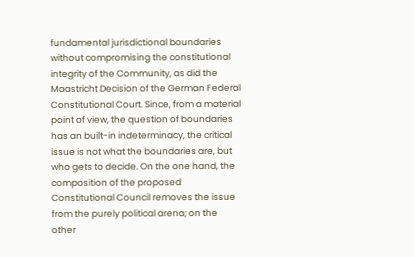fundamental jurisdictional boundaries without compromising the constitutional integrity of the Community, as did the Maastricht Decision of the German Federal Constitutional Court. Since, from a material point of view, the question of boundaries has an built-in indeterminacy, the critical issue is not what the boundaries are, but who gets to decide. On the one hand, the composition of the proposed Constitutional Council removes the issue from the purely political arena; on the other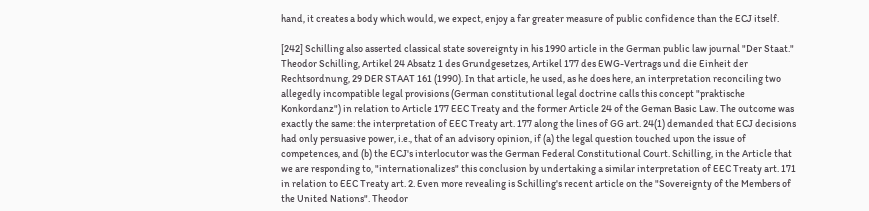hand, it creates a body which would, we expect, enjoy a far greater measure of public confidence than the ECJ itself.

[242] Schilling also asserted classical state sovereignty in his 1990 article in the German public law journal "Der Staat." Theodor Schilling, Artikel 24 Absatz 1 des Grundgesetzes, Artikel 177 des EWG-Vertrags und die Einheit der Rechtsordnung, 29 DER STAAT 161 (1990). In that article, he used, as he does here, an interpretation reconciling two allegedly incompatible legal provisions (German constitutional legal doctrine calls this concept "praktische Konkordanz") in relation to Article 177 EEC Treaty and the former Article 24 of the Geman Basic Law. The outcome was exactly the same: the interpretation of EEC Treaty art. 177 along the lines of GG art. 24(1) demanded that ECJ decisions had only persuasive power, i.e., that of an advisory opinion, if (a) the legal question touched upon the issue of competences, and (b) the ECJ's interlocutor was the German Federal Constitutional Court. Schilling, in the Article that we are responding to, "internationalizes" this conclusion by undertaking a similar interpretation of EEC Treaty art. 171 in relation to EEC Treaty art. 2. Even more revealing is Schilling's recent article on the "Sovereignty of the Members of the United Nations". Theodor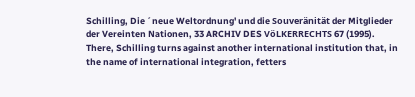Schilling, Die ´neue Weltordnung' und die Souveränität der Mitglieder der Vereinten Nationen, 33 ARCHIV DES VöLKERRECHTS 67 (1995). There, Schilling turns against another international institution that, in the name of international integration, fetters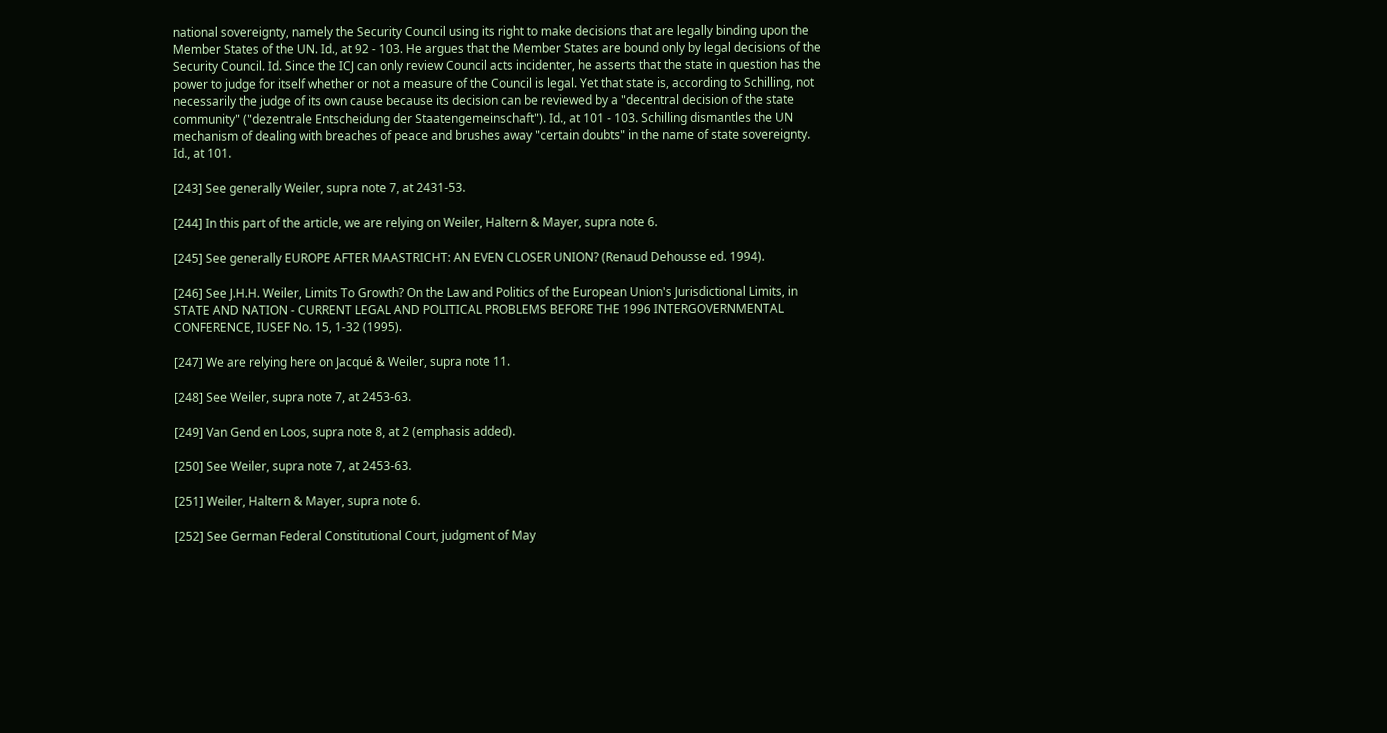national sovereignty, namely the Security Council using its right to make decisions that are legally binding upon the Member States of the UN. Id., at 92 - 103. He argues that the Member States are bound only by legal decisions of the Security Council. Id. Since the ICJ can only review Council acts incidenter, he asserts that the state in question has the power to judge for itself whether or not a measure of the Council is legal. Yet that state is, according to Schilling, not necessarily the judge of its own cause because its decision can be reviewed by a "decentral decision of the state community" ("dezentrale Entscheidung der Staatengemeinschaft"). Id., at 101 - 103. Schilling dismantles the UN mechanism of dealing with breaches of peace and brushes away "certain doubts" in the name of state sovereignty. Id., at 101.

[243] See generally Weiler, supra note 7, at 2431-53.

[244] In this part of the article, we are relying on Weiler, Haltern & Mayer, supra note 6.

[245] See generally EUROPE AFTER MAASTRICHT: AN EVEN CLOSER UNION? (Renaud Dehousse ed. 1994).

[246] See J.H.H. Weiler, Limits To Growth? On the Law and Politics of the European Union's Jurisdictional Limits, in STATE AND NATION - CURRENT LEGAL AND POLITICAL PROBLEMS BEFORE THE 1996 INTERGOVERNMENTAL CONFERENCE, IUSEF No. 15, 1-32 (1995).

[247] We are relying here on Jacqué & Weiler, supra note 11.

[248] See Weiler, supra note 7, at 2453-63.

[249] Van Gend en Loos, supra note 8, at 2 (emphasis added).

[250] See Weiler, supra note 7, at 2453-63.

[251] Weiler, Haltern & Mayer, supra note 6.

[252] See German Federal Constitutional Court, judgment of May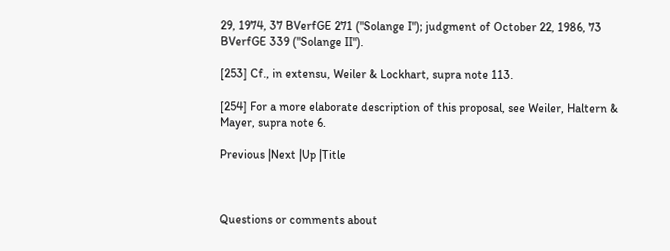29, 1974, 37 BVerfGE 271 ("Solange I"); judgment of October 22, 1986, 73 BVerfGE 339 ("Solange II").

[253] Cf., in extensu, Weiler & Lockhart, supra note 113.

[254] For a more elaborate description of this proposal, see Weiler, Haltern & Mayer, supra note 6.

Previous |Next |Up |Title



Questions or comments about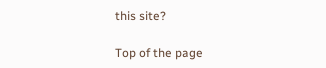this site?

Top of the page